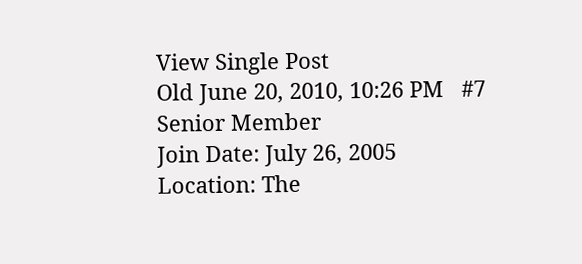View Single Post
Old June 20, 2010, 10:26 PM   #7
Senior Member
Join Date: July 26, 2005
Location: The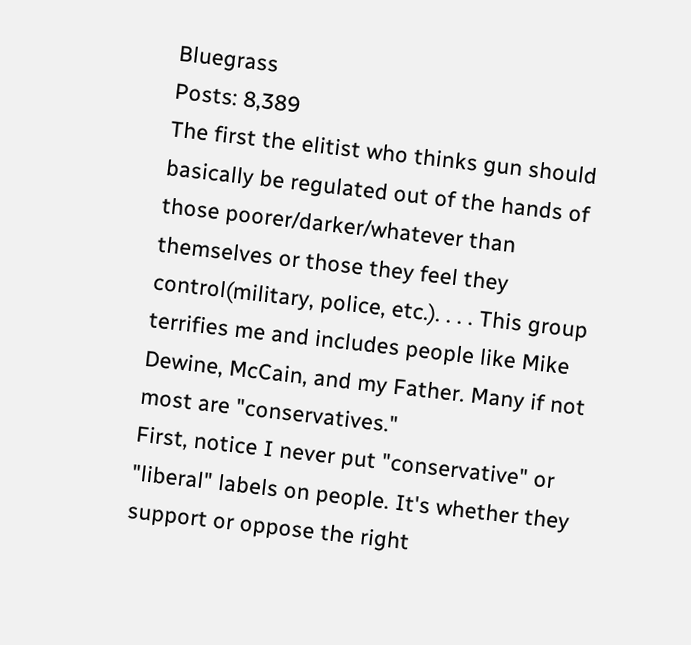Bluegrass
Posts: 8,389
The first the elitist who thinks gun should basically be regulated out of the hands of those poorer/darker/whatever than themselves or those they feel they control(military, police, etc.). . . . This group terrifies me and includes people like Mike Dewine, McCain, and my Father. Many if not most are "conservatives."
First, notice I never put "conservative" or "liberal" labels on people. It's whether they support or oppose the right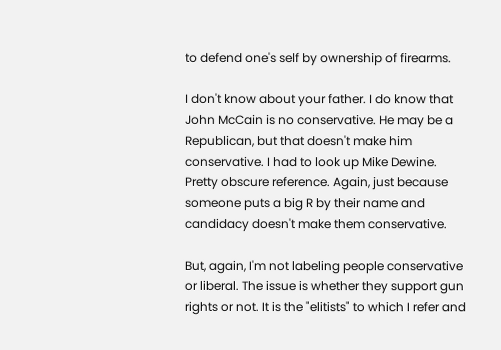to defend one's self by ownership of firearms.

I don't know about your father. I do know that John McCain is no conservative. He may be a Republican, but that doesn't make him conservative. I had to look up Mike Dewine. Pretty obscure reference. Again, just because someone puts a big R by their name and candidacy doesn't make them conservative.

But, again, I'm not labeling people conservative or liberal. The issue is whether they support gun rights or not. It is the "elitists" to which I refer and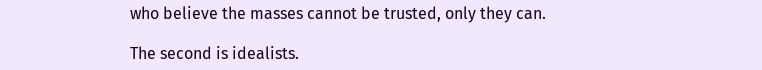who believe the masses cannot be trusted, only they can.

The second is idealists.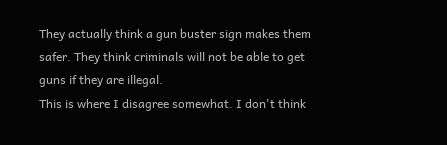They actually think a gun buster sign makes them safer. They think criminals will not be able to get guns if they are illegal.
This is where I disagree somewhat. I don't think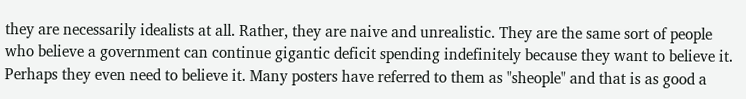they are necessarily idealists at all. Rather, they are naive and unrealistic. They are the same sort of people who believe a government can continue gigantic deficit spending indefinitely because they want to believe it. Perhaps they even need to believe it. Many posters have referred to them as "sheople" and that is as good a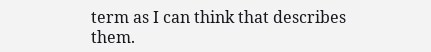term as I can think that describes them.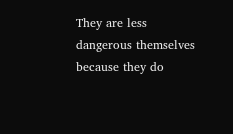They are less dangerous themselves because they do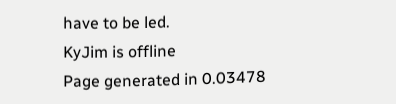have to be led.
KyJim is offline
Page generated in 0.03478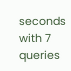seconds with 7 queries